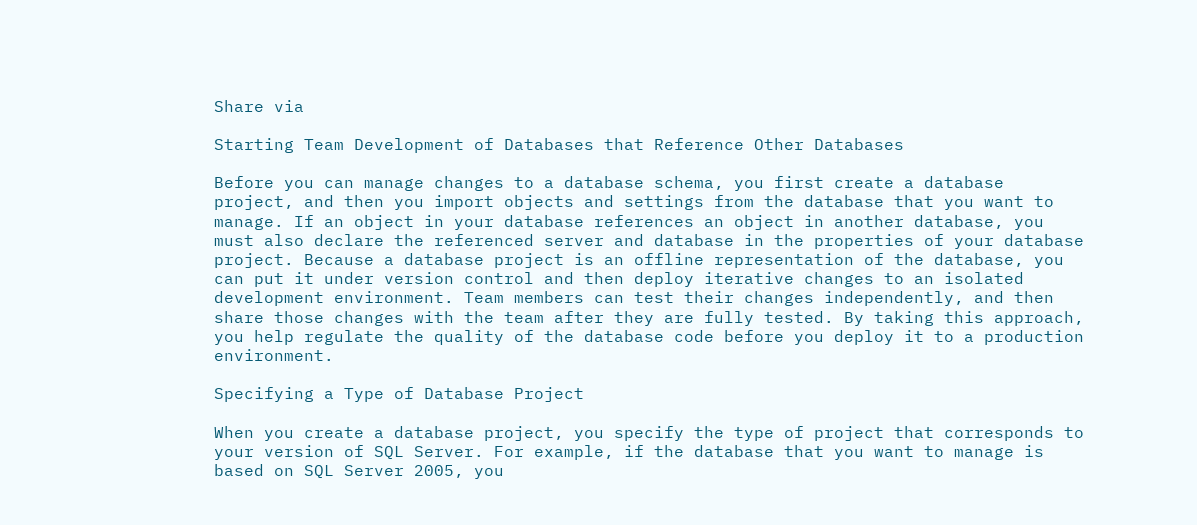Share via

Starting Team Development of Databases that Reference Other Databases

Before you can manage changes to a database schema, you first create a database project, and then you import objects and settings from the database that you want to manage. If an object in your database references an object in another database, you must also declare the referenced server and database in the properties of your database project. Because a database project is an offline representation of the database, you can put it under version control and then deploy iterative changes to an isolated development environment. Team members can test their changes independently, and then share those changes with the team after they are fully tested. By taking this approach, you help regulate the quality of the database code before you deploy it to a production environment.

Specifying a Type of Database Project

When you create a database project, you specify the type of project that corresponds to your version of SQL Server. For example, if the database that you want to manage is based on SQL Server 2005, you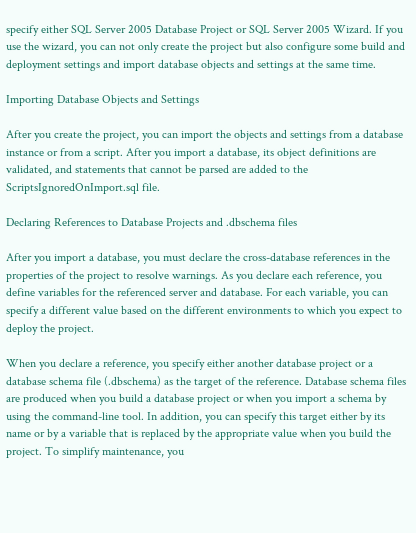specify either SQL Server 2005 Database Project or SQL Server 2005 Wizard. If you use the wizard, you can not only create the project but also configure some build and deployment settings and import database objects and settings at the same time.

Importing Database Objects and Settings

After you create the project, you can import the objects and settings from a database instance or from a script. After you import a database, its object definitions are validated, and statements that cannot be parsed are added to the ScriptsIgnoredOnImport.sql file.

Declaring References to Database Projects and .dbschema files

After you import a database, you must declare the cross-database references in the properties of the project to resolve warnings. As you declare each reference, you define variables for the referenced server and database. For each variable, you can specify a different value based on the different environments to which you expect to deploy the project.

When you declare a reference, you specify either another database project or a database schema file (.dbschema) as the target of the reference. Database schema files are produced when you build a database project or when you import a schema by using the command-line tool. In addition, you can specify this target either by its name or by a variable that is replaced by the appropriate value when you build the project. To simplify maintenance, you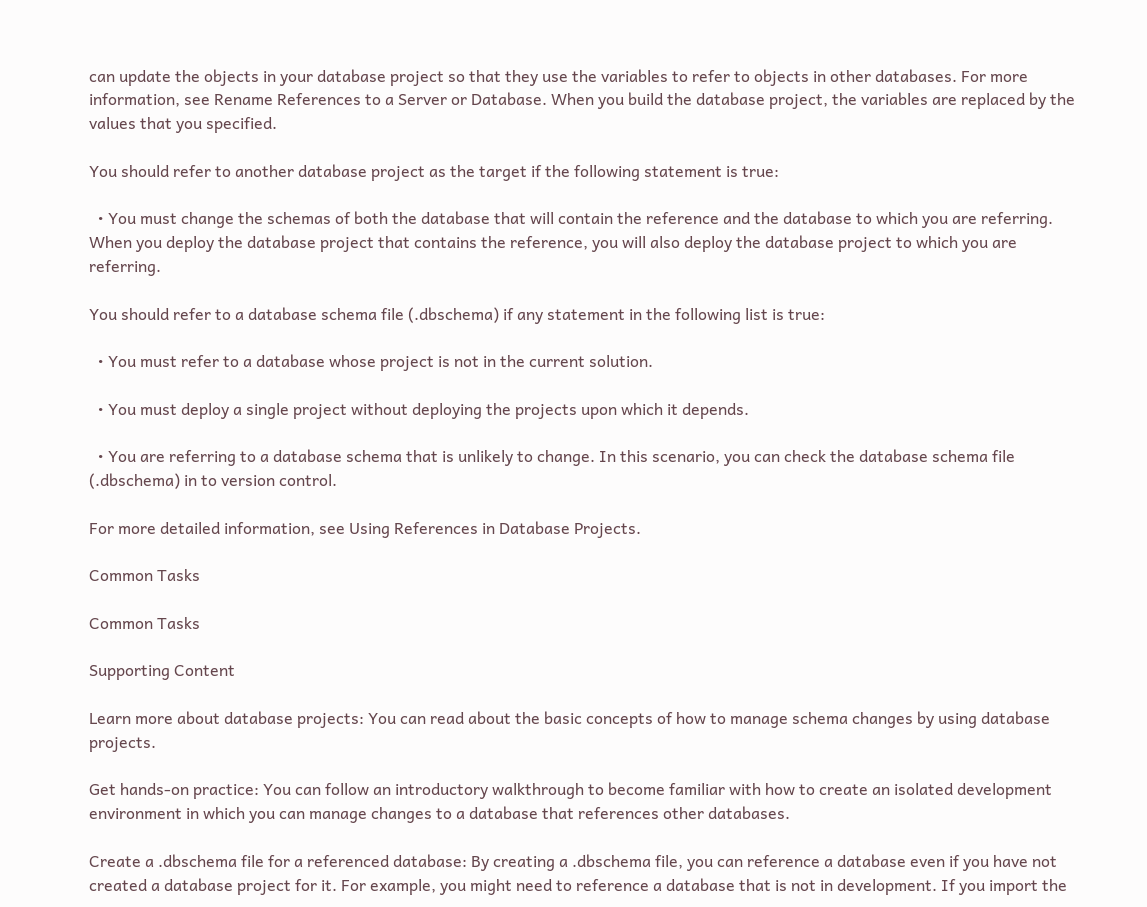can update the objects in your database project so that they use the variables to refer to objects in other databases. For more information, see Rename References to a Server or Database. When you build the database project, the variables are replaced by the values that you specified.

You should refer to another database project as the target if the following statement is true:

  • You must change the schemas of both the database that will contain the reference and the database to which you are referring. When you deploy the database project that contains the reference, you will also deploy the database project to which you are referring.

You should refer to a database schema file (.dbschema) if any statement in the following list is true:

  • You must refer to a database whose project is not in the current solution.

  • You must deploy a single project without deploying the projects upon which it depends.

  • You are referring to a database schema that is unlikely to change. In this scenario, you can check the database schema file (.dbschema) in to version control.

For more detailed information, see Using References in Database Projects.

Common Tasks

Common Tasks

Supporting Content

Learn more about database projects: You can read about the basic concepts of how to manage schema changes by using database projects.

Get hands-on practice: You can follow an introductory walkthrough to become familiar with how to create an isolated development environment in which you can manage changes to a database that references other databases.

Create a .dbschema file for a referenced database: By creating a .dbschema file, you can reference a database even if you have not created a database project for it. For example, you might need to reference a database that is not in development. If you import the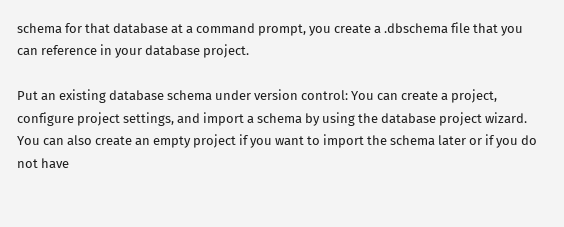schema for that database at a command prompt, you create a .dbschema file that you can reference in your database project.

Put an existing database schema under version control: You can create a project, configure project settings, and import a schema by using the database project wizard. You can also create an empty project if you want to import the schema later or if you do not have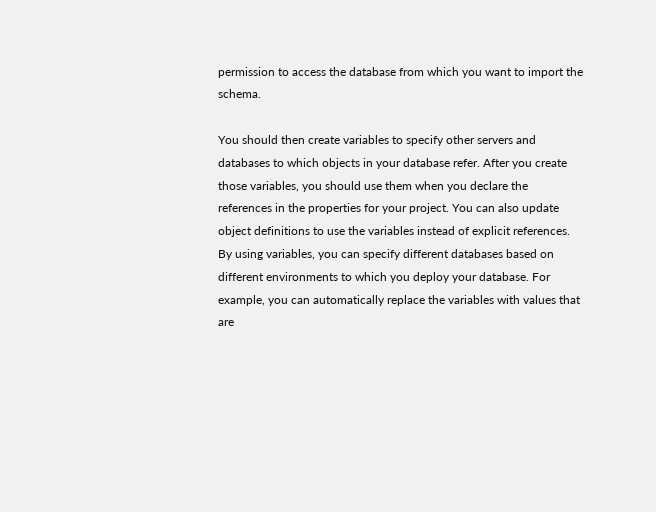permission to access the database from which you want to import the schema.

You should then create variables to specify other servers and databases to which objects in your database refer. After you create those variables, you should use them when you declare the references in the properties for your project. You can also update object definitions to use the variables instead of explicit references. By using variables, you can specify different databases based on different environments to which you deploy your database. For example, you can automatically replace the variables with values that are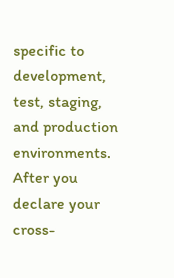specific to development, test, staging, and production environments. After you declare your cross-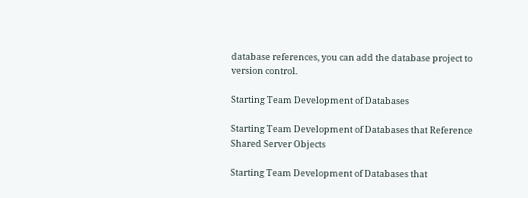database references, you can add the database project to version control.

Starting Team Development of Databases

Starting Team Development of Databases that Reference Shared Server Objects

Starting Team Development of Databases that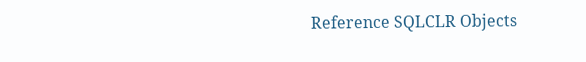Reference SQLCLR Objects